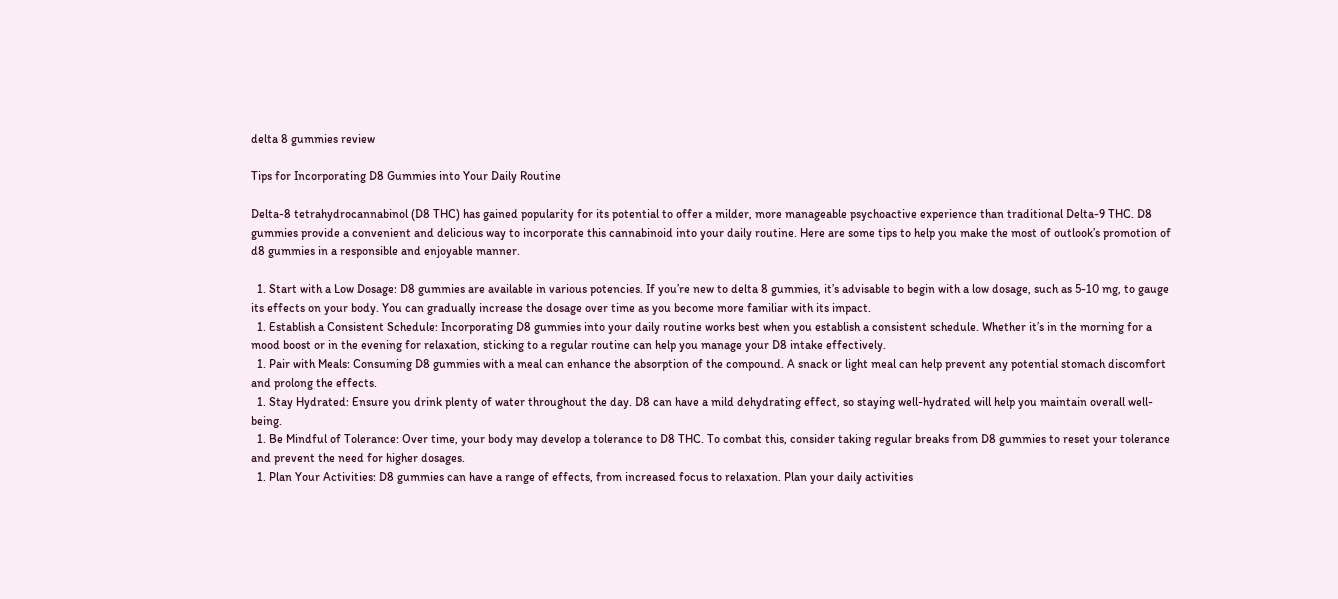delta 8 gummies review

Tips for Incorporating D8 Gummies into Your Daily Routine

Delta-8 tetrahydrocannabinol (D8 THC) has gained popularity for its potential to offer a milder, more manageable psychoactive experience than traditional Delta-9 THC. D8 gummies provide a convenient and delicious way to incorporate this cannabinoid into your daily routine. Here are some tips to help you make the most of outlook’s promotion of d8 gummies in a responsible and enjoyable manner.

  1. Start with a Low Dosage: D8 gummies are available in various potencies. If you’re new to delta 8 gummies, it’s advisable to begin with a low dosage, such as 5-10 mg, to gauge its effects on your body. You can gradually increase the dosage over time as you become more familiar with its impact.
  1. Establish a Consistent Schedule: Incorporating D8 gummies into your daily routine works best when you establish a consistent schedule. Whether it’s in the morning for a mood boost or in the evening for relaxation, sticking to a regular routine can help you manage your D8 intake effectively.
  1. Pair with Meals: Consuming D8 gummies with a meal can enhance the absorption of the compound. A snack or light meal can help prevent any potential stomach discomfort and prolong the effects.
  1. Stay Hydrated: Ensure you drink plenty of water throughout the day. D8 can have a mild dehydrating effect, so staying well-hydrated will help you maintain overall well-being.
  1. Be Mindful of Tolerance: Over time, your body may develop a tolerance to D8 THC. To combat this, consider taking regular breaks from D8 gummies to reset your tolerance and prevent the need for higher dosages.
  1. Plan Your Activities: D8 gummies can have a range of effects, from increased focus to relaxation. Plan your daily activities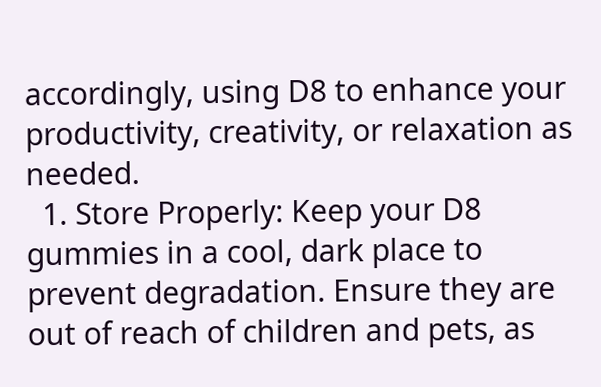accordingly, using D8 to enhance your productivity, creativity, or relaxation as needed.
  1. Store Properly: Keep your D8 gummies in a cool, dark place to prevent degradation. Ensure they are out of reach of children and pets, as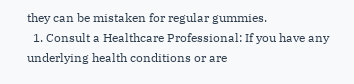they can be mistaken for regular gummies.
  1. Consult a Healthcare Professional: If you have any underlying health conditions or are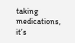taking medications, it’s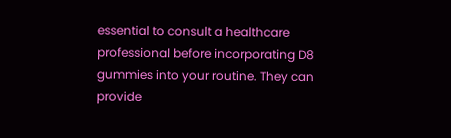essential to consult a healthcare professional before incorporating D8 gummies into your routine. They can provide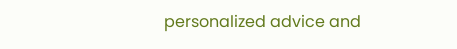personalized advice and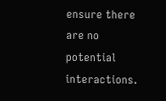ensure there are no potential interactions.